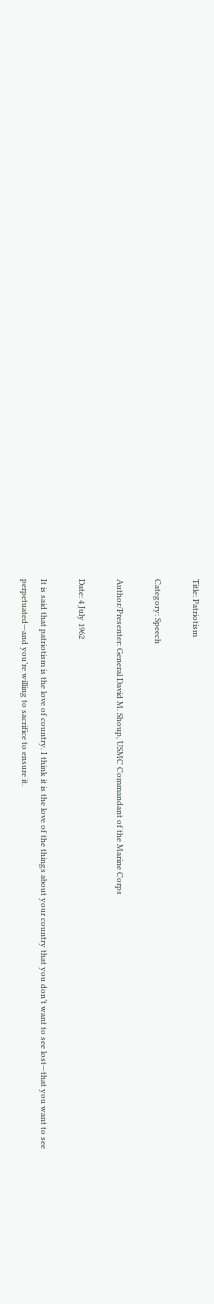Title: Patriotism

Category: Speech

Author/Presenter: General David M. Shoup, USMC Commandant of the Marine Corps

Date: 4 July 1962

It is said that patriotism is the love of country. I think it is the love of the things about your country that you don’t want to see lost—that you want to see perpetuated—and you’re willing to sacrifice to ensure it.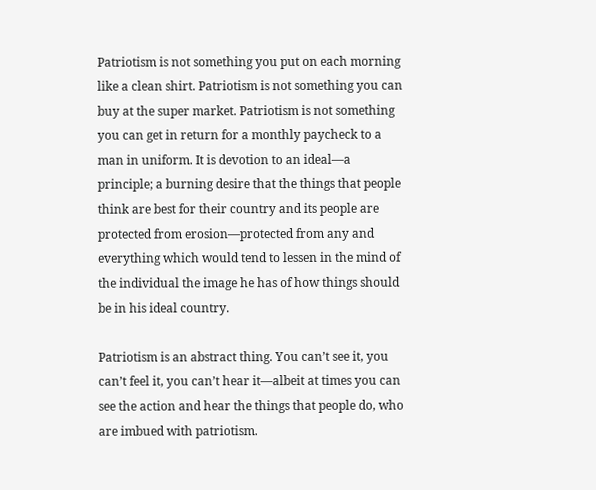Patriotism is not something you put on each morning like a clean shirt. Patriotism is not something you can buy at the super market. Patriotism is not something you can get in return for a monthly paycheck to a man in uniform. It is devotion to an ideal—a principle; a burning desire that the things that people think are best for their country and its people are protected from erosion—protected from any and everything which would tend to lessen in the mind of the individual the image he has of how things should be in his ideal country.

Patriotism is an abstract thing. You can’t see it, you can’t feel it, you can’t hear it—albeit at times you can see the action and hear the things that people do, who are imbued with patriotism.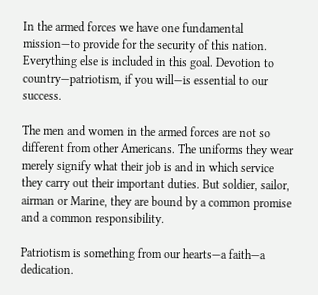In the armed forces we have one fundamental mission—to provide for the security of this nation. Everything else is included in this goal. Devotion to country—patriotism, if you will—is essential to our success.

The men and women in the armed forces are not so different from other Americans. The uniforms they wear merely signify what their job is and in which service they carry out their important duties. But soldier, sailor, airman or Marine, they are bound by a common promise and a common responsibility.

Patriotism is something from our hearts—a faith—a dedication.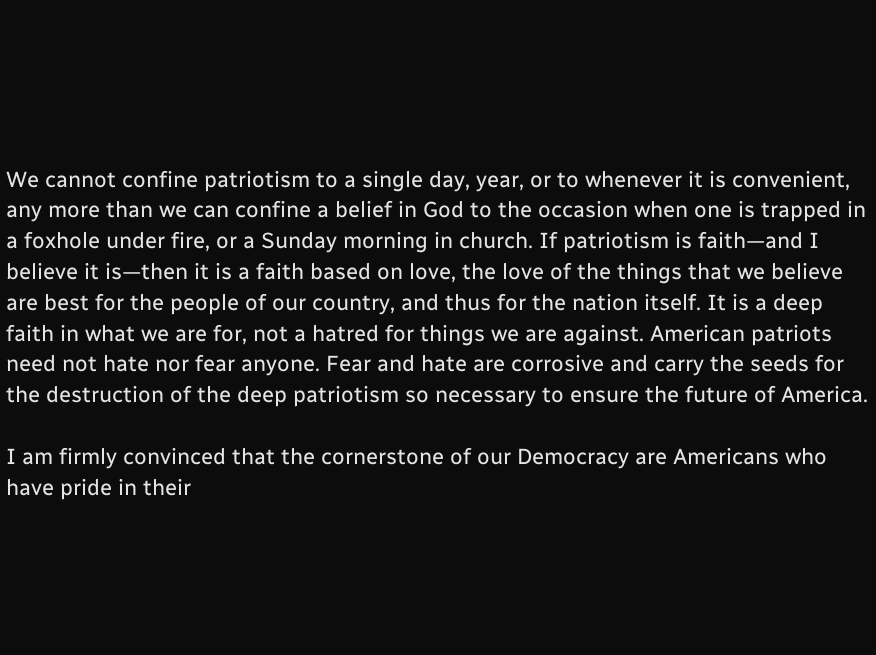We cannot confine patriotism to a single day, year, or to whenever it is convenient, any more than we can confine a belief in God to the occasion when one is trapped in a foxhole under fire, or a Sunday morning in church. If patriotism is faith—and I believe it is—then it is a faith based on love, the love of the things that we believe are best for the people of our country, and thus for the nation itself. It is a deep faith in what we are for, not a hatred for things we are against. American patriots need not hate nor fear anyone. Fear and hate are corrosive and carry the seeds for the destruction of the deep patriotism so necessary to ensure the future of America.

I am firmly convinced that the cornerstone of our Democracy are Americans who have pride in their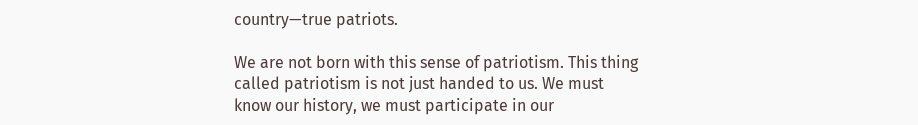country—true patriots.

We are not born with this sense of patriotism. This thing called patriotism is not just handed to us. We must know our history, we must participate in our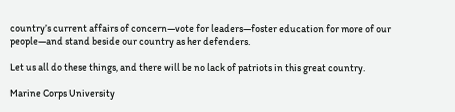country’s current affairs of concern—vote for leaders—foster education for more of our people—and stand beside our country as her defenders.

Let us all do these things, and there will be no lack of patriots in this great country.

Marine Corps University